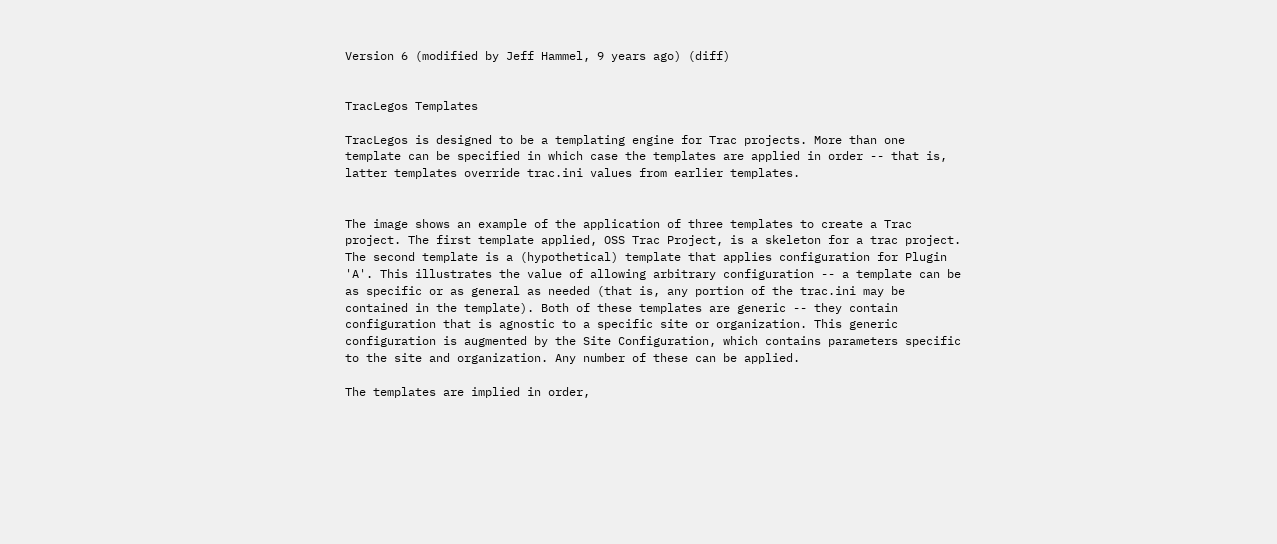Version 6 (modified by Jeff Hammel, 9 years ago) (diff)


TracLegos Templates

TracLegos is designed to be a templating engine for Trac projects. More than one template can be specified in which case the templates are applied in order -- that is, latter templates override trac.ini values from earlier templates.


The image shows an example of the application of three templates to create a Trac project. The first template applied, OSS Trac Project, is a skeleton for a trac project. The second template is a (hypothetical) template that applies configuration for Plugin 'A'. This illustrates the value of allowing arbitrary configuration -- a template can be as specific or as general as needed (that is, any portion of the trac.ini may be contained in the template). Both of these templates are generic -- they contain configuration that is agnostic to a specific site or organization. This generic configuration is augmented by the Site Configuration, which contains parameters specific to the site and organization. Any number of these can be applied.

The templates are implied in order,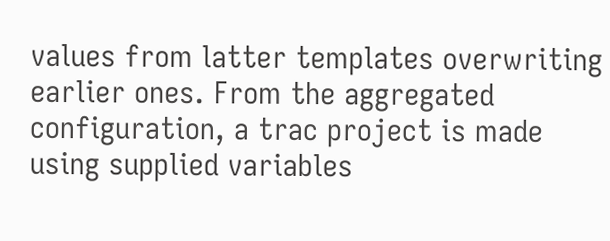values from latter templates overwriting earlier ones. From the aggregated configuration, a trac project is made using supplied variables